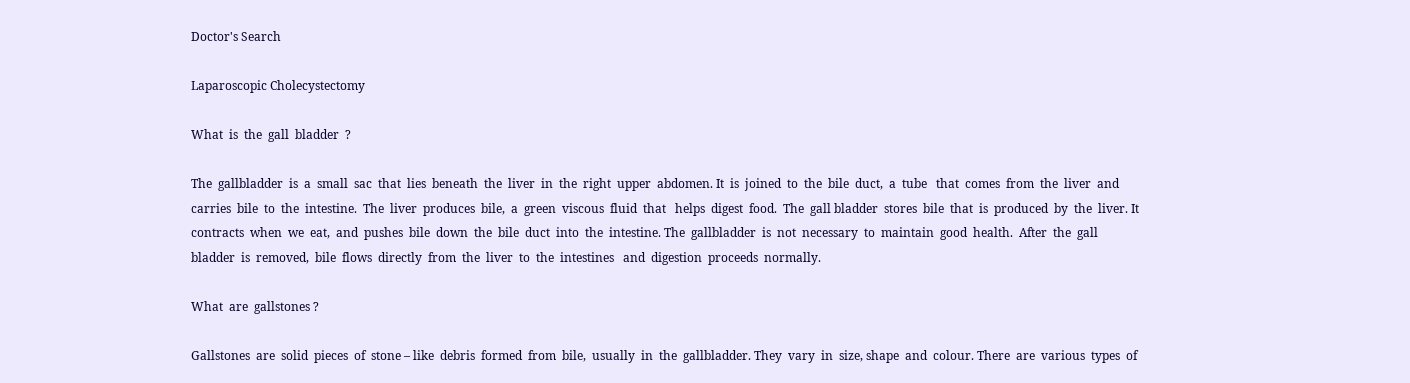Doctor's Search

Laparoscopic Cholecystectomy

What  is  the  gall  bladder  ?

The  gallbladder  is  a  small  sac  that  lies  beneath  the  liver  in  the  right  upper  abdomen. It  is  joined  to  the  bile  duct,  a  tube   that  comes  from  the  liver  and  carries  bile  to  the  intestine.  The  liver  produces  bile,  a  green  viscous  fluid  that   helps  digest  food.  The  gall bladder  stores  bile  that  is  produced  by  the  liver. It  contracts  when  we  eat,  and  pushes  bile  down  the  bile  duct  into  the  intestine. The  gallbladder  is  not  necessary  to  maintain  good  health.  After  the  gall  bladder  is  removed,  bile  flows  directly  from  the  liver  to  the  intestines   and  digestion  proceeds  normally.

What  are  gallstones ?

Gallstones  are  solid  pieces  of  stone – like  debris  formed  from  bile,  usually  in  the  gallbladder. They  vary  in  size, shape  and  colour. There  are  various  types  of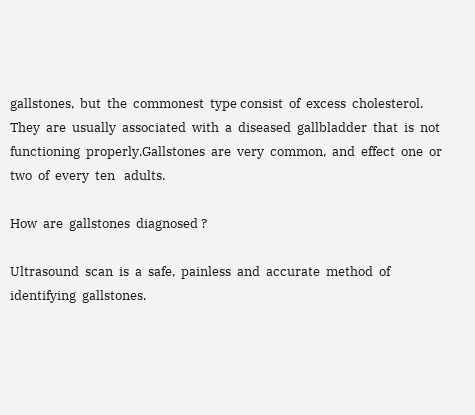gallstones,  but  the  commonest  type consist  of  excess  cholesterol.  They  are  usually  associated  with  a  diseased  gallbladder  that  is  not  functioning  properly.Gallstones  are  very  common,  and  effect  one  or  two  of  every  ten   adults.

How  are  gallstones  diagnosed ?

Ultrasound  scan  is  a  safe,  painless  and  accurate  method  of   identifying  gallstones.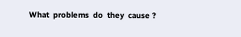What  problems  do  they  cause ?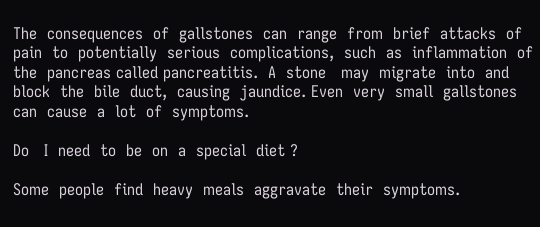The  consequences  of  gallstones  can  range  from  brief  attacks  of  pain  to  potentially  serious  complications,  such  as  inflammation  of  the  pancreas called pancreatitis.  A  stone   may  migrate  into  and  block  the  bile  duct,  causing  jaundice. Even  very  small  gallstones  can  cause  a  lot  of  symptoms.

Do   I  need  to  be  on  a  special  diet ?

Some  people  find  heavy  meals  aggravate  their  symptoms.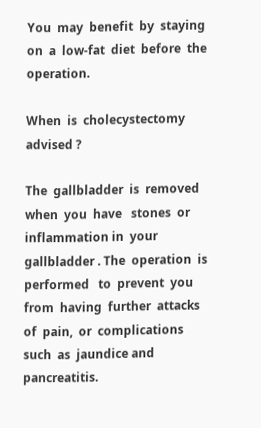You  may  benefit  by  staying  on  a  low-fat  diet  before  the  operation.

When  is  cholecystectomy  advised ?

The  gallbladder  is  removed  when  you  have   stones  or  inflammation in  your  gallbladder . The  operation  is  performed   to  prevent  you  from  having  further  attacks  of  pain,  or  complications  such  as  jaundice and pancreatitis.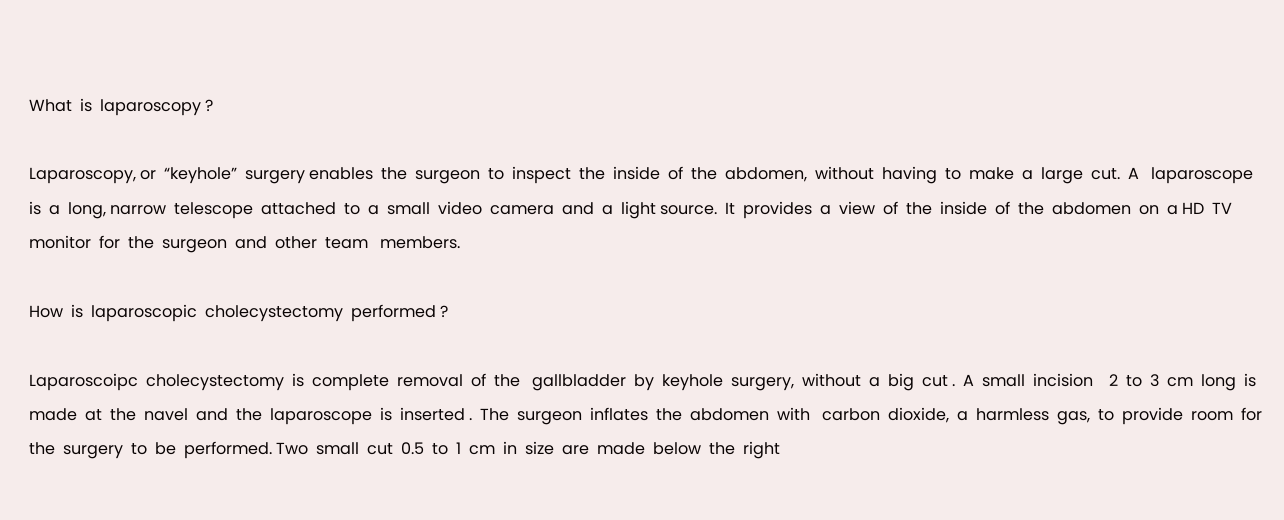What  is  laparoscopy ?

Laparoscopy, or  “keyhole”  surgery enables  the  surgeon  to  inspect  the  inside  of  the  abdomen,  without  having  to  make  a  large  cut.  A   laparoscope  is  a  long, narrow  telescope  attached  to  a  small  video  camera  and  a  light source.  It  provides  a  view  of  the  inside  of  the  abdomen  on  a HD  TV  monitor  for  the  surgeon  and  other  team   members.

How  is  laparoscopic  cholecystectomy  performed ?

Laparoscoipc  cholecystectomy  is  complete  removal  of  the   gallbladder  by  keyhole  surgery,  without  a  big  cut .  A  small  incision    2  to  3  cm  long  is  made  at  the  navel  and  the  laparoscope  is  inserted .  The  surgeon  inflates  the  abdomen  with   carbon  dioxide,  a  harmless  gas,  to  provide  room  for  the  surgery  to  be  performed. Two  small  cut  0.5  to  1  cm  in  size  are  made  below  the  right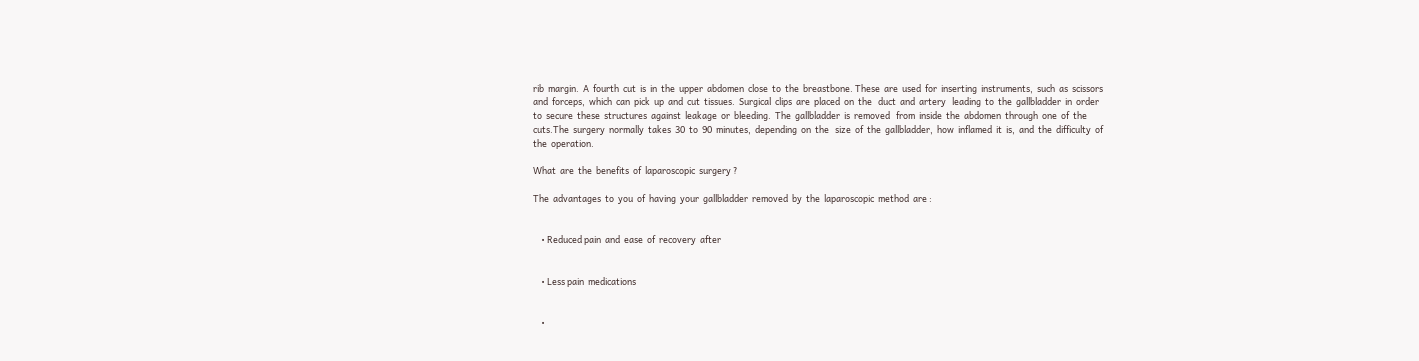rib  margin.  A  fourth  cut  is  in  the  upper  abdomen  close  to  the  breastbone. These  are  used  for  inserting  instruments,  such  as  scissors  and  forceps,  which  can  pick  up  and  cut  tissues.  Surgical  clips  are  placed  on  the   duct  and  artery   leading  to  the  gallbladder  in  order   to  secure  these  structures  against  leakage  or  bleeding.  The  gallbladder  is  removed   from  inside  the  abdomen  through  one  of  the  cuts.The  surgery  normally  takes  30  to  90  minutes,  depending  on  the   size  of  the  gallbladder,  how  inflamed  it  is,  and  the  difficulty  of  the  operation.

What  are  the  benefits  of  laparoscopic  surgery ?

The  advantages  to  you  of  having  your  gallbladder  removed  by  the  laparoscopic  method  are :


    • Reduced pain  and  ease  of  recovery  after


    • Less pain  medications


    •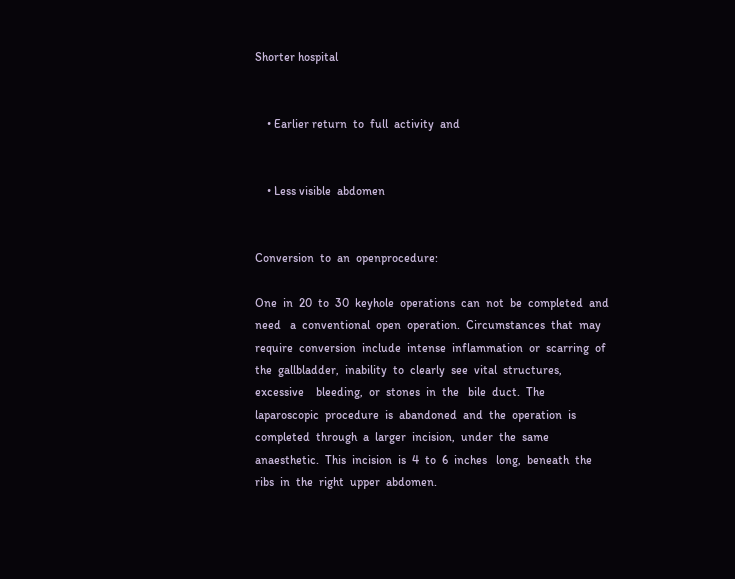Shorter hospital


    • Earlier return  to  full  activity  and


    • Less visible  abdomen


Conversion  to  an  openprocedure:

One  in  20  to  30  keyhole  operations  can  not  be  completed  and   need   a  conventional  open  operation.  Circumstances  that  may    require  conversion  include  intense  inflammation  or  scarring  of  the  gallbladder,  inability  to  clearly  see  vital  structures,  excessive    bleeding,  or  stones  in  the   bile  duct.  The  laparoscopic  procedure  is  abandoned  and  the  operation  is  completed  through  a  larger  incision,  under  the  same  anaesthetic.  This  incision  is  4  to  6  inches   long,  beneath  the  ribs  in  the  right  upper  abdomen.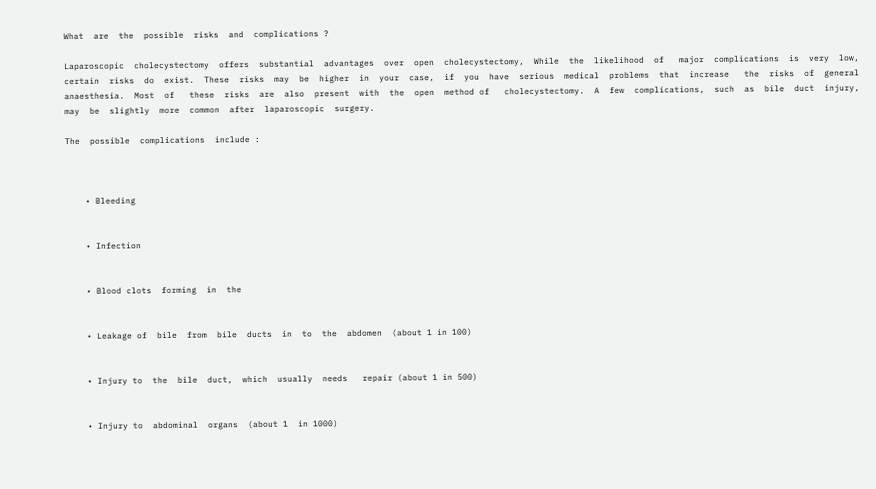What  are  the  possible  risks  and  complications ?

Laparoscopic  cholecystectomy  offers  substantial  advantages  over  open  cholecystectomy,  While  the  likelihood  of   major  complications  is  very  low,  certain  risks  do  exist.  These  risks  may  be  higher  in  your  case,  if  you  have  serious  medical  problems  that  increase   the  risks  of  general  anaesthesia.  Most  of   these  risks  are  also  present  with  the  open  method of   cholecystectomy.  A  few  complications,  such  as  bile  duct  injury,  may  be  slightly  more  common  after  laparoscopic  surgery.

The  possible  complications  include :



    • Bleeding


    • Infection


    • Blood clots  forming  in  the


    • Leakage of  bile  from  bile  ducts  in  to  the  abdomen  (about 1 in 100)


    • Injury to  the  bile  duct,  which  usually  needs   repair (about 1 in 500)


    • Injury to  abdominal  organs  (about 1  in 1000)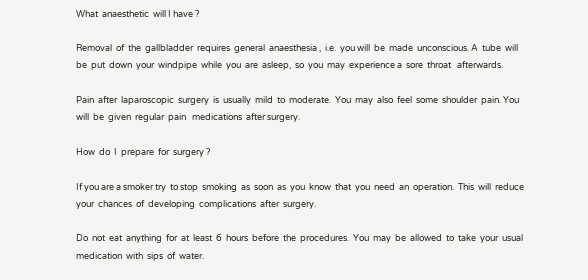What  anaesthetic  will I have ?

Removal  of  the  gallbladder  requires  general  anaesthesia ,  i.e.  you will  be  made  unconscious. A  tube  will  be  put  down  your  windpipe  while  you  are  asleep,  so  you  may  experience a  sore  throat   afterwards.

Pain  after  laparoscopic  surgery  is  usually  mild  to  moderate.  You  may  also  feel  some  shoulder  pain. You  will  be  given  regular  pain   medications  after surgery.

How  do  I  prepare  for  surgery ?

If you are a smoker try  to stop  smoking  as  soon  as  you  know  that  you  need  an  operation.  This  will  reduce  your  chances  of  developing  complications  after  surgery.

Do  not  eat  anything  for  at  least  6  hours  before  the  procedures.  You  may  be  allowed  to  take  your  usual  medication  with  sips  of  water.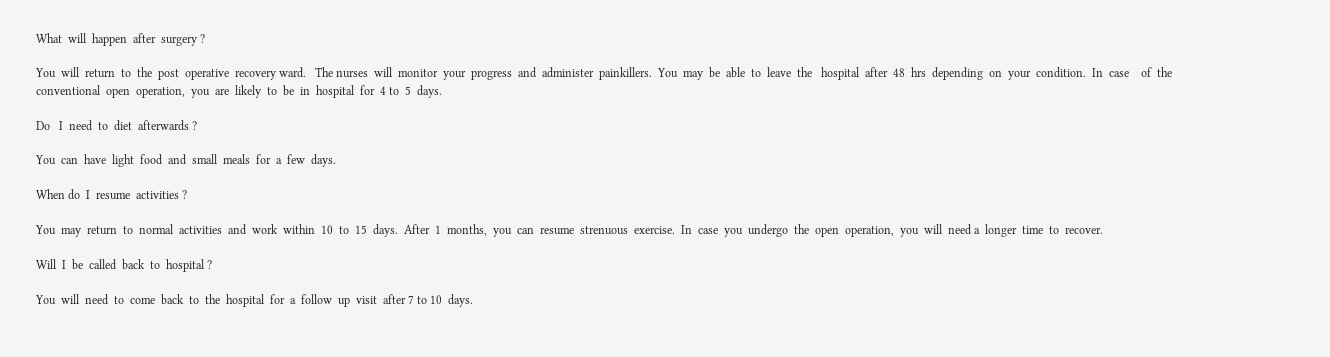What  will  happen  after  surgery ?

You  will  return  to  the  post  operative  recovery ward.   The nurses  will  monitor  your  progress  and  administer  painkillers.  You  may  be  able  to  leave  the   hospital  after  48  hrs  depending  on  your  condition.  In  case    of  the  conventional  open  operation,  you  are  likely  to  be  in  hospital  for  4 to  5  days.

Do   I  need  to  diet  afterwards ?

You  can  have  light  food  and  small  meals  for  a  few  days.

When do  I  resume  activities ?

You  may  return  to  normal  activities  and  work  within  10  to  15  days.  After  1  months,  you  can  resume  strenuous  exercise.  In  case  you  undergo  the  open  operation,  you  will  need a  longer  time  to  recover.

Will  I  be  called  back  to  hospital ?

You  will  need  to  come  back  to  the  hospital  for  a  follow  up  visit  after 7 to 10  days.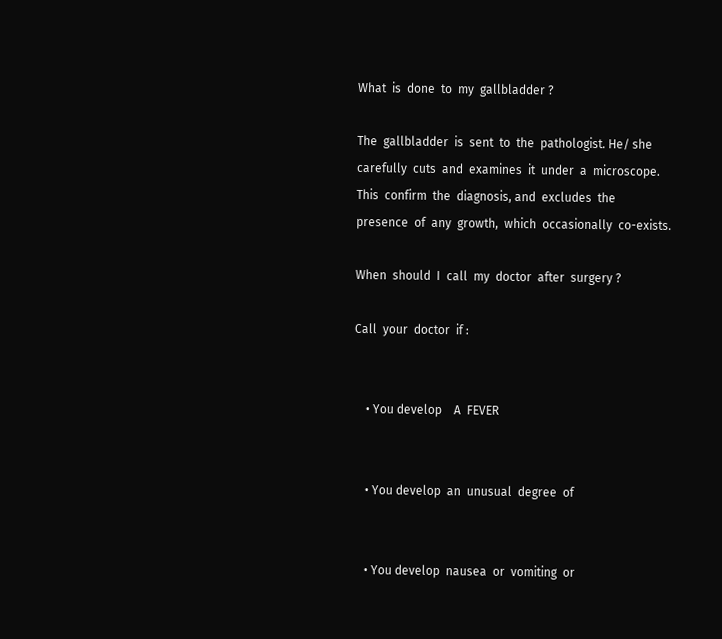What  is  done  to  my  gallbladder ?

The  gallbladder  is  sent  to  the  pathologist. He/ she  carefully  cuts  and  examines  it  under  a  microscope.  This  confirm  the  diagnosis, and  excludes  the  presence  of  any  growth,  which  occasionally  co-exists.

When  should  I  call  my  doctor  after  surgery ?

Call  your  doctor  if :


    • You develop    A  FEVER


    • You develop  an  unusual  degree  of


    • You develop  nausea  or  vomiting  or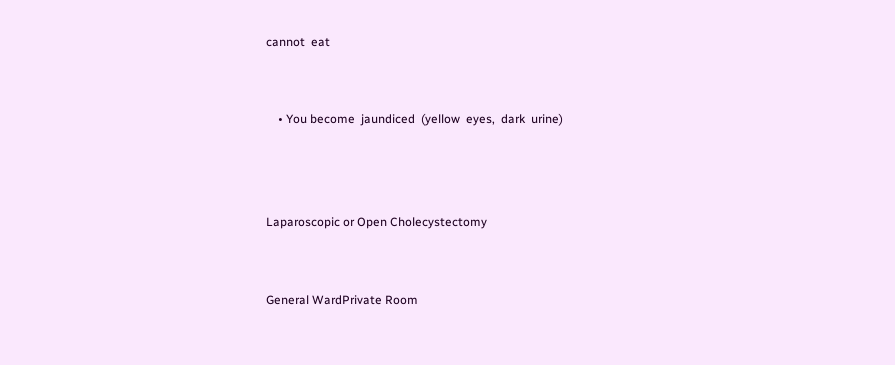cannot  eat


    • You become  jaundiced  (yellow  eyes,  dark  urine)



Laparoscopic or Open Cholecystectomy


General WardPrivate Room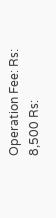Operation Fee: Rs: 8,500 Rs: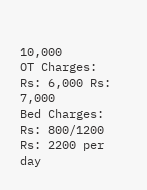10,000
OT Charges: Rs: 6,000 Rs: 7,000
Bed Charges: Rs: 800/1200 Rs: 2200 per day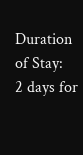Duration of Stay:    2 days for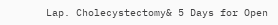Lap. Cholecystectomy& 5 Days for Open